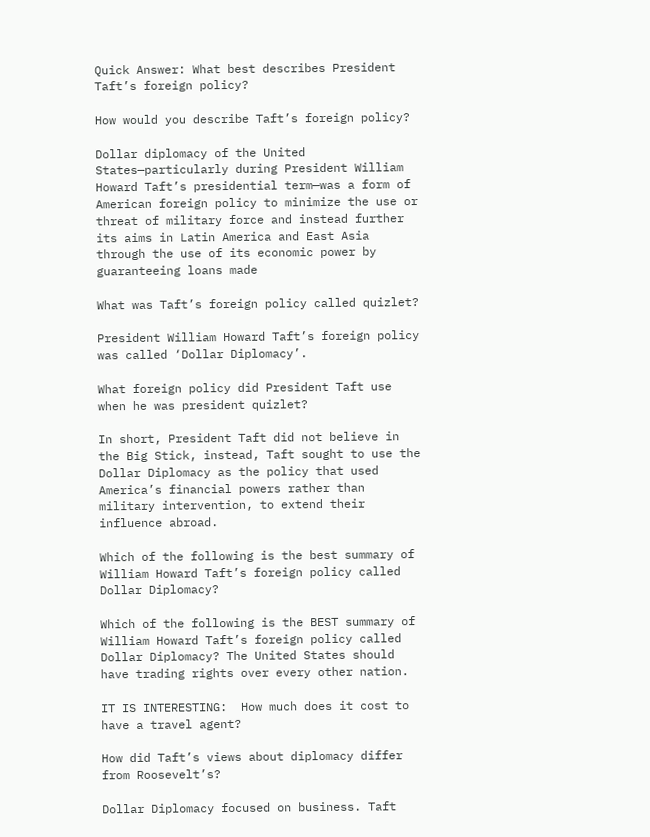Quick Answer: What best describes President Taft’s foreign policy?

How would you describe Taft’s foreign policy?

Dollar diplomacy of the United States—particularly during President William Howard Taft’s presidential term—was a form of American foreign policy to minimize the use or threat of military force and instead further its aims in Latin America and East Asia through the use of its economic power by guaranteeing loans made

What was Taft’s foreign policy called quizlet?

President William Howard Taft’s foreign policy was called ‘Dollar Diplomacy’.

What foreign policy did President Taft use when he was president quizlet?

In short, President Taft did not believe in the Big Stick, instead, Taft sought to use the Dollar Diplomacy as the policy that used America’s financial powers rather than military intervention, to extend their influence abroad.

Which of the following is the best summary of William Howard Taft’s foreign policy called Dollar Diplomacy?

Which of the following is the BEST summary of William Howard Taft’s foreign policy called Dollar Diplomacy? The United States should have trading rights over every other nation.

IT IS INTERESTING:  How much does it cost to have a travel agent?

How did Taft’s views about diplomacy differ from Roosevelt’s?

Dollar Diplomacy focused on business. Taft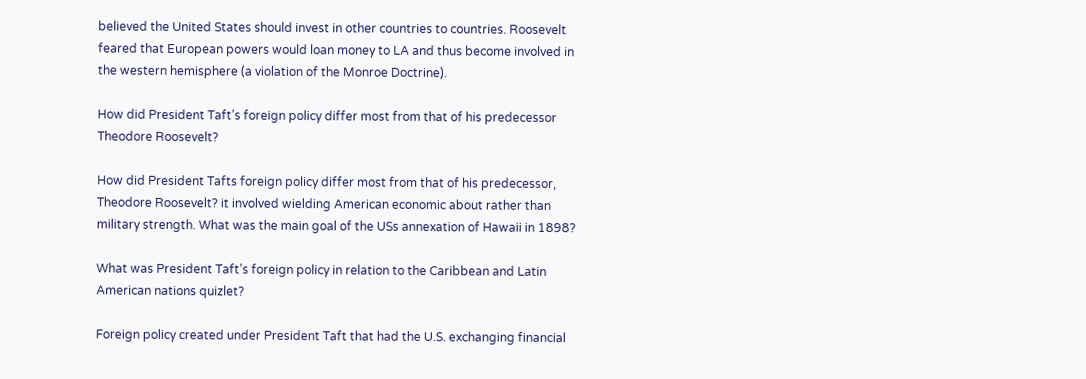believed the United States should invest in other countries to countries. Roosevelt feared that European powers would loan money to LA and thus become involved in the western hemisphere (a violation of the Monroe Doctrine).

How did President Taft’s foreign policy differ most from that of his predecessor Theodore Roosevelt?

How did President Tafts foreign policy differ most from that of his predecessor, Theodore Roosevelt? it involved wielding American economic about rather than military strength. What was the main goal of the USs annexation of Hawaii in 1898?

What was President Taft’s foreign policy in relation to the Caribbean and Latin American nations quizlet?

Foreign policy created under President Taft that had the U.S. exchanging financial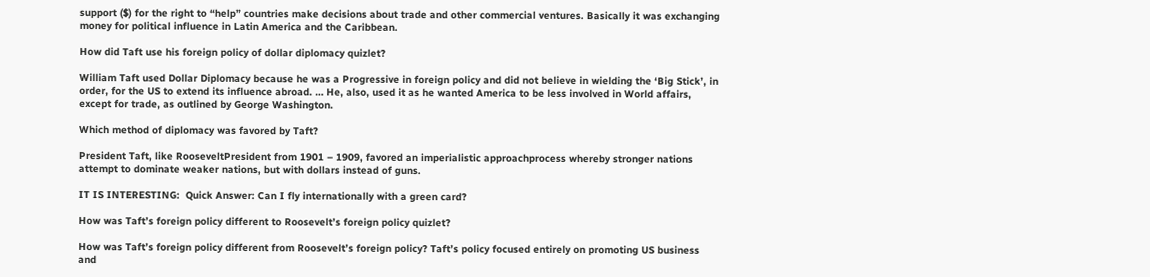support ($) for the right to “help” countries make decisions about trade and other commercial ventures. Basically it was exchanging money for political influence in Latin America and the Caribbean.

How did Taft use his foreign policy of dollar diplomacy quizlet?

William Taft used Dollar Diplomacy because he was a Progressive in foreign policy and did not believe in wielding the ‘Big Stick’, in order, for the US to extend its influence abroad. … He, also, used it as he wanted America to be less involved in World affairs, except for trade, as outlined by George Washington.

Which method of diplomacy was favored by Taft?

President Taft, like RooseveltPresident from 1901 – 1909, favored an imperialistic approachprocess whereby stronger nations attempt to dominate weaker nations, but with dollars instead of guns.

IT IS INTERESTING:  Quick Answer: Can I fly internationally with a green card?

How was Taft’s foreign policy different to Roosevelt’s foreign policy quizlet?

How was Taft’s foreign policy different from Roosevelt’s foreign policy? Taft’s policy focused entirely on promoting US business and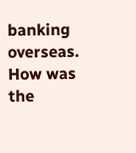banking overseas. How was the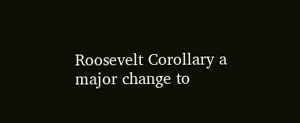Roosevelt Corollary a major change to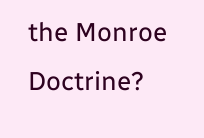the Monroe Doctrine?